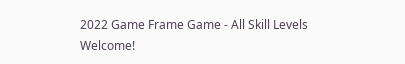2022 Game Frame Game - All Skill Levels Welcome!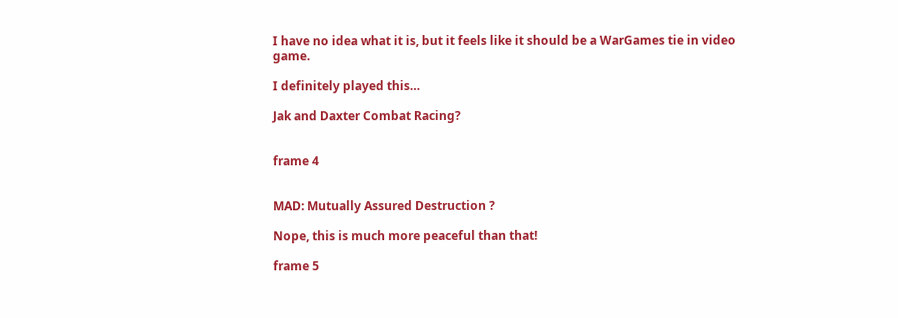I have no idea what it is, but it feels like it should be a WarGames tie in video game.

I definitely played this…

Jak and Daxter Combat Racing?


frame 4


MAD: Mutually Assured Destruction ?

Nope, this is much more peaceful than that!

frame 5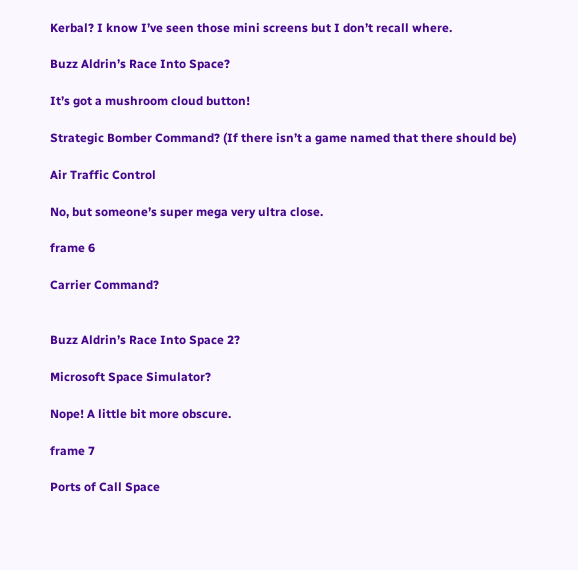Kerbal? I know I’ve seen those mini screens but I don’t recall where.

Buzz Aldrin’s Race Into Space?

It’s got a mushroom cloud button!

Strategic Bomber Command? (If there isn’t a game named that there should be)

Air Traffic Control

No, but someone’s super mega very ultra close.

frame 6

Carrier Command?


Buzz Aldrin’s Race Into Space 2?

Microsoft Space Simulator?

Nope! A little bit more obscure.

frame 7

Ports of Call Space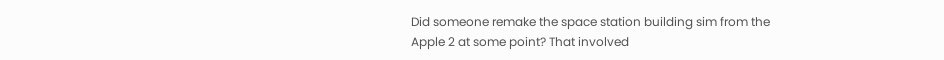Did someone remake the space station building sim from the Apple 2 at some point? That involved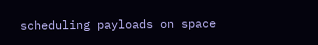scheduling payloads on space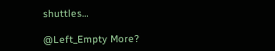shuttles…

@Left_Empty More?